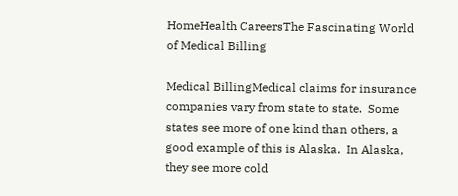HomeHealth CareersThe Fascinating World of Medical Billing

Medical BillingMedical claims for insurance companies vary from state to state.  Some states see more of one kind than others, a good example of this is Alaska.  In Alaska, they see more cold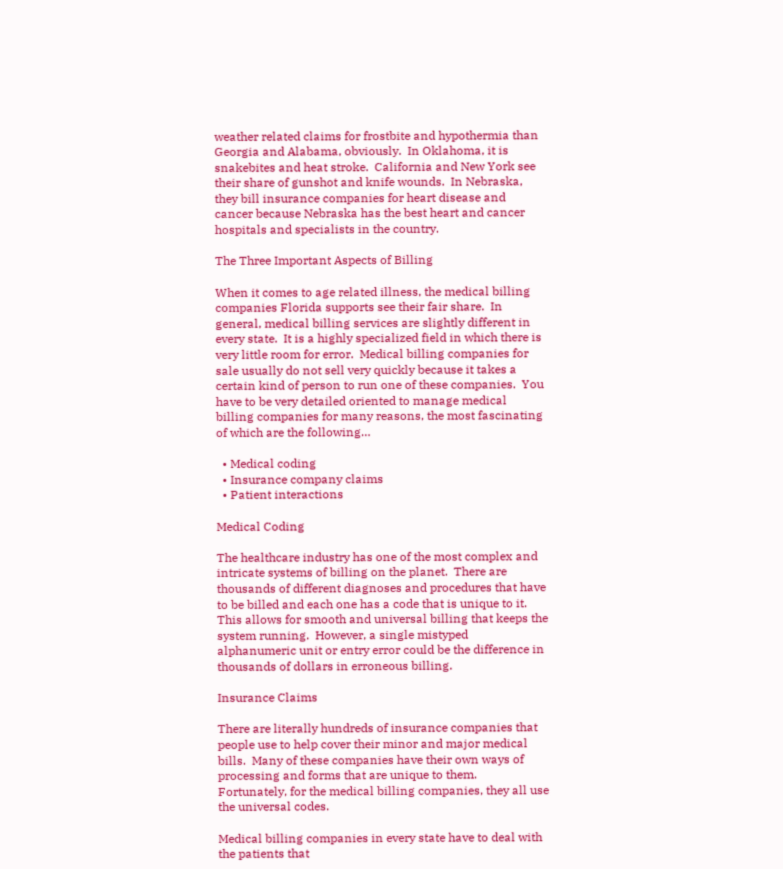weather related claims for frostbite and hypothermia than Georgia and Alabama, obviously.  In Oklahoma, it is snakebites and heat stroke.  California and New York see their share of gunshot and knife wounds.  In Nebraska, they bill insurance companies for heart disease and cancer because Nebraska has the best heart and cancer hospitals and specialists in the country.

The Three Important Aspects of Billing

When it comes to age related illness, the medical billing companies Florida supports see their fair share.  In general, medical billing services are slightly different in every state.  It is a highly specialized field in which there is very little room for error.  Medical billing companies for sale usually do not sell very quickly because it takes a certain kind of person to run one of these companies.  You have to be very detailed oriented to manage medical billing companies for many reasons, the most fascinating of which are the following…

  • Medical coding
  • Insurance company claims
  • Patient interactions

Medical Coding

The healthcare industry has one of the most complex and intricate systems of billing on the planet.  There are thousands of different diagnoses and procedures that have to be billed and each one has a code that is unique to it.  This allows for smooth and universal billing that keeps the system running.  However, a single mistyped alphanumeric unit or entry error could be the difference in thousands of dollars in erroneous billing.

Insurance Claims

There are literally hundreds of insurance companies that people use to help cover their minor and major medical bills.  Many of these companies have their own ways of processing and forms that are unique to them.  Fortunately, for the medical billing companies, they all use the universal codes.

Medical billing companies in every state have to deal with the patients that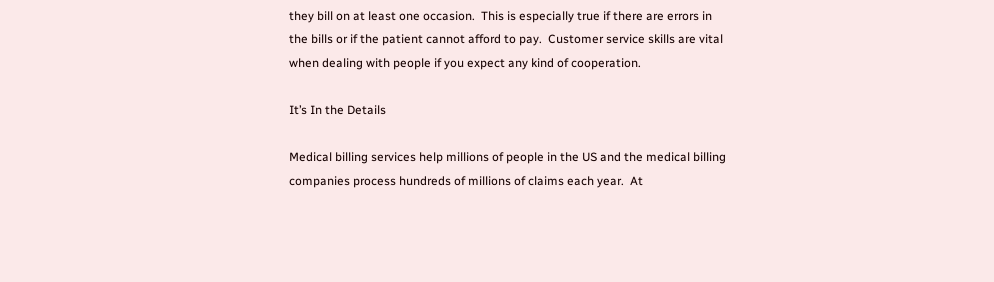they bill on at least one occasion.  This is especially true if there are errors in the bills or if the patient cannot afford to pay.  Customer service skills are vital when dealing with people if you expect any kind of cooperation.

It’s In the Details

Medical billing services help millions of people in the US and the medical billing companies process hundreds of millions of claims each year.  At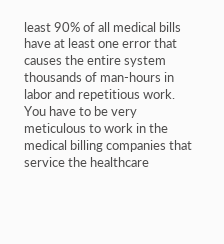least 90% of all medical bills have at least one error that causes the entire system thousands of man-hours in labor and repetitious work.  You have to be very meticulous to work in the medical billing companies that service the healthcare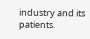industry and its patients.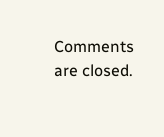Comments are closed.